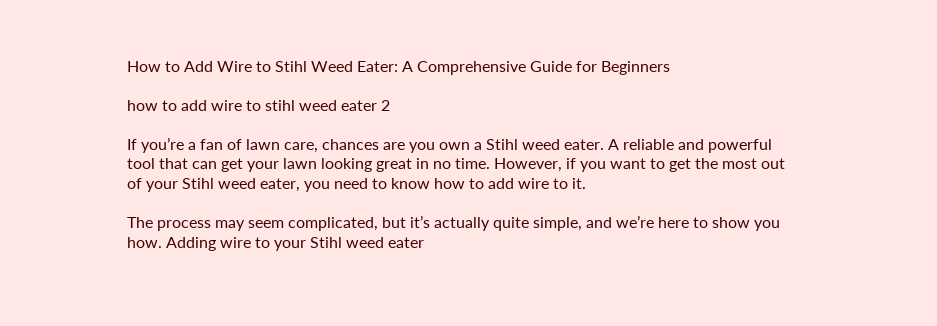How to Add Wire to Stihl Weed Eater: A Comprehensive Guide for Beginners

how to add wire to stihl weed eater 2

If you’re a fan of lawn care, chances are you own a Stihl weed eater. A reliable and powerful tool that can get your lawn looking great in no time. However, if you want to get the most out of your Stihl weed eater, you need to know how to add wire to it.

The process may seem complicated, but it’s actually quite simple, and we’re here to show you how. Adding wire to your Stihl weed eater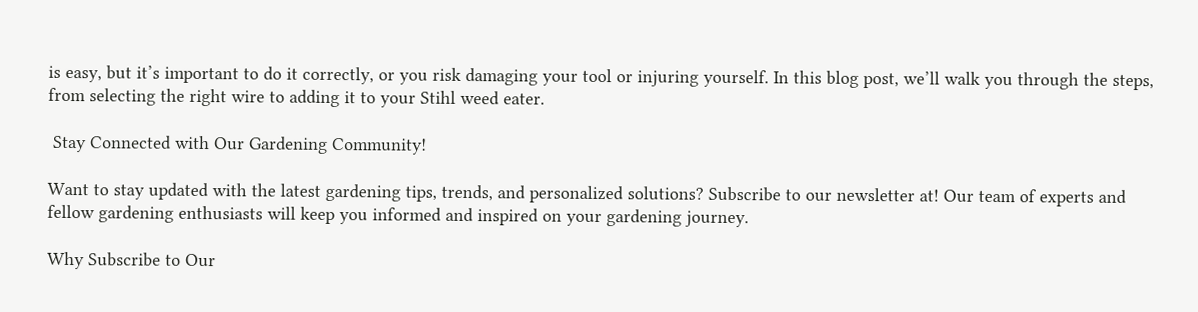is easy, but it’s important to do it correctly, or you risk damaging your tool or injuring yourself. In this blog post, we’ll walk you through the steps, from selecting the right wire to adding it to your Stihl weed eater.

 Stay Connected with Our Gardening Community!

Want to stay updated with the latest gardening tips, trends, and personalized solutions? Subscribe to our newsletter at! Our team of experts and fellow gardening enthusiasts will keep you informed and inspired on your gardening journey.

Why Subscribe to Our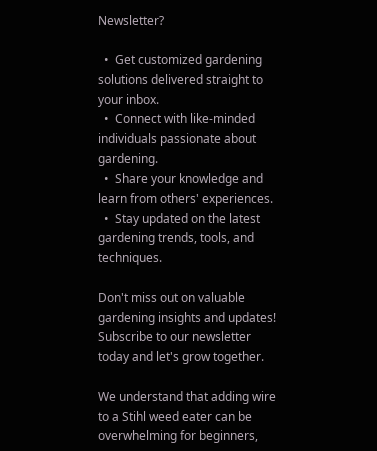Newsletter?

  •  Get customized gardening solutions delivered straight to your inbox.
  •  Connect with like-minded individuals passionate about gardening.
  •  Share your knowledge and learn from others' experiences.
  •  Stay updated on the latest gardening trends, tools, and techniques.

Don't miss out on valuable gardening insights and updates! Subscribe to our newsletter today and let's grow together.

We understand that adding wire to a Stihl weed eater can be overwhelming for beginners,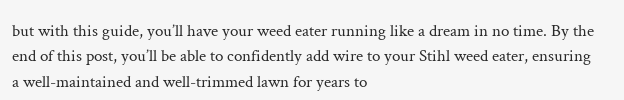but with this guide, you’ll have your weed eater running like a dream in no time. By the end of this post, you’ll be able to confidently add wire to your Stihl weed eater, ensuring a well-maintained and well-trimmed lawn for years to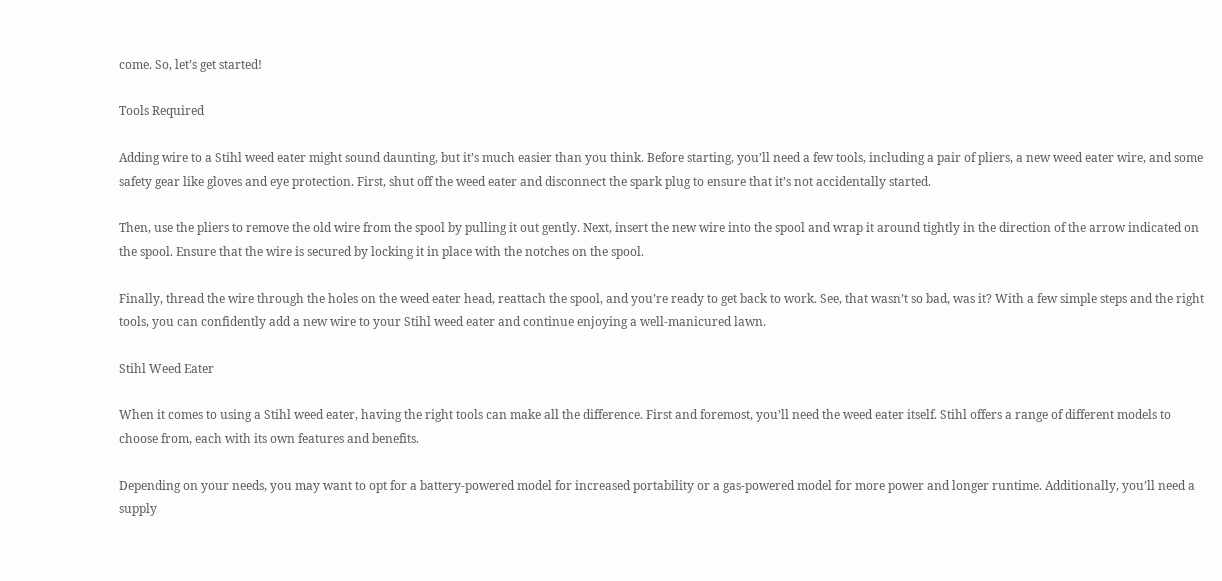come. So, let’s get started!

Tools Required

Adding wire to a Stihl weed eater might sound daunting, but it’s much easier than you think. Before starting, you’ll need a few tools, including a pair of pliers, a new weed eater wire, and some safety gear like gloves and eye protection. First, shut off the weed eater and disconnect the spark plug to ensure that it’s not accidentally started.

Then, use the pliers to remove the old wire from the spool by pulling it out gently. Next, insert the new wire into the spool and wrap it around tightly in the direction of the arrow indicated on the spool. Ensure that the wire is secured by locking it in place with the notches on the spool.

Finally, thread the wire through the holes on the weed eater head, reattach the spool, and you’re ready to get back to work. See, that wasn’t so bad, was it? With a few simple steps and the right tools, you can confidently add a new wire to your Stihl weed eater and continue enjoying a well-manicured lawn.

Stihl Weed Eater

When it comes to using a Stihl weed eater, having the right tools can make all the difference. First and foremost, you’ll need the weed eater itself. Stihl offers a range of different models to choose from, each with its own features and benefits.

Depending on your needs, you may want to opt for a battery-powered model for increased portability or a gas-powered model for more power and longer runtime. Additionally, you’ll need a supply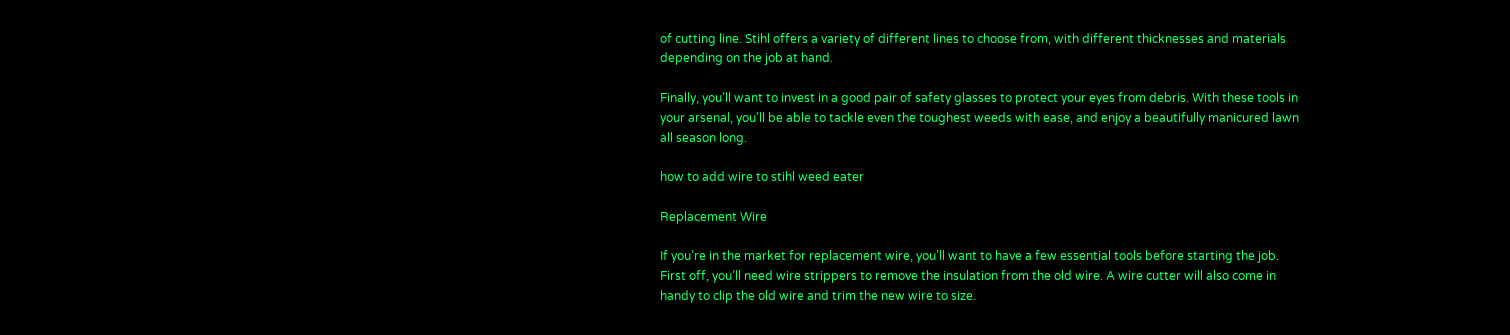of cutting line. Stihl offers a variety of different lines to choose from, with different thicknesses and materials depending on the job at hand.

Finally, you’ll want to invest in a good pair of safety glasses to protect your eyes from debris. With these tools in your arsenal, you’ll be able to tackle even the toughest weeds with ease, and enjoy a beautifully manicured lawn all season long.

how to add wire to stihl weed eater

Replacement Wire

If you’re in the market for replacement wire, you’ll want to have a few essential tools before starting the job. First off, you’ll need wire strippers to remove the insulation from the old wire. A wire cutter will also come in handy to clip the old wire and trim the new wire to size.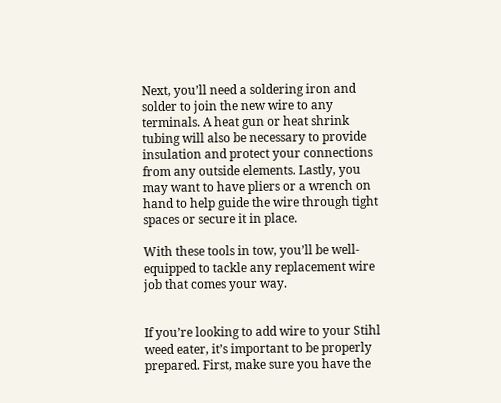Next, you’ll need a soldering iron and solder to join the new wire to any terminals. A heat gun or heat shrink tubing will also be necessary to provide insulation and protect your connections from any outside elements. Lastly, you may want to have pliers or a wrench on hand to help guide the wire through tight spaces or secure it in place.

With these tools in tow, you’ll be well-equipped to tackle any replacement wire job that comes your way.


If you’re looking to add wire to your Stihl weed eater, it’s important to be properly prepared. First, make sure you have the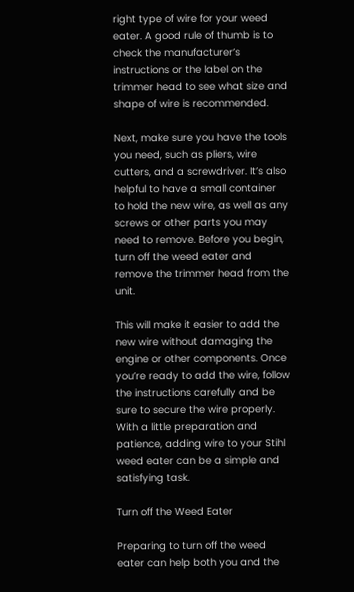right type of wire for your weed eater. A good rule of thumb is to check the manufacturer’s instructions or the label on the trimmer head to see what size and shape of wire is recommended.

Next, make sure you have the tools you need, such as pliers, wire cutters, and a screwdriver. It’s also helpful to have a small container to hold the new wire, as well as any screws or other parts you may need to remove. Before you begin, turn off the weed eater and remove the trimmer head from the unit.

This will make it easier to add the new wire without damaging the engine or other components. Once you’re ready to add the wire, follow the instructions carefully and be sure to secure the wire properly. With a little preparation and patience, adding wire to your Stihl weed eater can be a simple and satisfying task.

Turn off the Weed Eater

Preparing to turn off the weed eater can help both you and the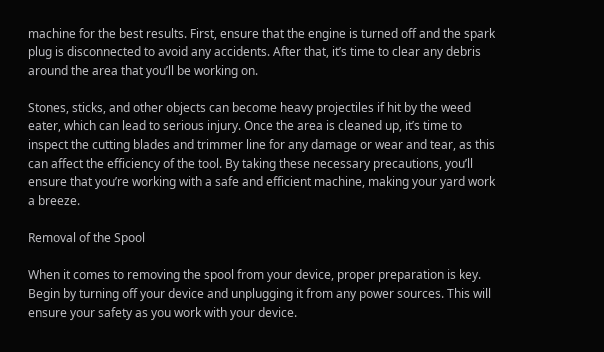machine for the best results. First, ensure that the engine is turned off and the spark plug is disconnected to avoid any accidents. After that, it’s time to clear any debris around the area that you’ll be working on.

Stones, sticks, and other objects can become heavy projectiles if hit by the weed eater, which can lead to serious injury. Once the area is cleaned up, it’s time to inspect the cutting blades and trimmer line for any damage or wear and tear, as this can affect the efficiency of the tool. By taking these necessary precautions, you’ll ensure that you’re working with a safe and efficient machine, making your yard work a breeze.

Removal of the Spool

When it comes to removing the spool from your device, proper preparation is key. Begin by turning off your device and unplugging it from any power sources. This will ensure your safety as you work with your device.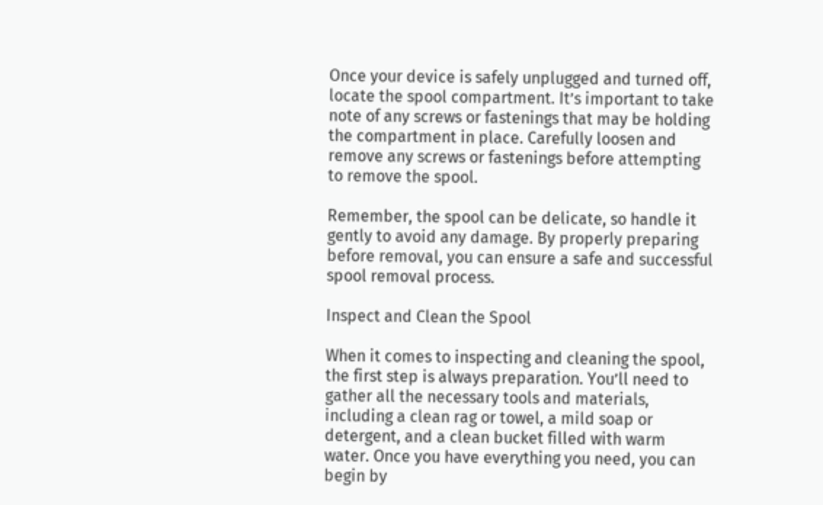Once your device is safely unplugged and turned off, locate the spool compartment. It’s important to take note of any screws or fastenings that may be holding the compartment in place. Carefully loosen and remove any screws or fastenings before attempting to remove the spool.

Remember, the spool can be delicate, so handle it gently to avoid any damage. By properly preparing before removal, you can ensure a safe and successful spool removal process.

Inspect and Clean the Spool

When it comes to inspecting and cleaning the spool, the first step is always preparation. You’ll need to gather all the necessary tools and materials, including a clean rag or towel, a mild soap or detergent, and a clean bucket filled with warm water. Once you have everything you need, you can begin by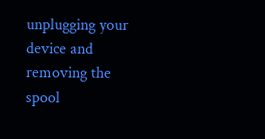unplugging your device and removing the spool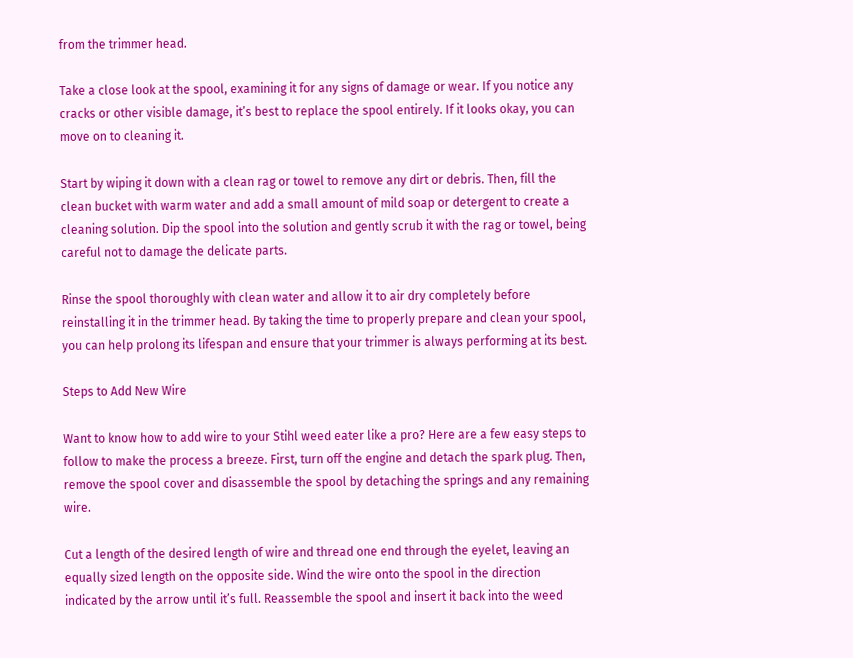from the trimmer head.

Take a close look at the spool, examining it for any signs of damage or wear. If you notice any cracks or other visible damage, it’s best to replace the spool entirely. If it looks okay, you can move on to cleaning it.

Start by wiping it down with a clean rag or towel to remove any dirt or debris. Then, fill the clean bucket with warm water and add a small amount of mild soap or detergent to create a cleaning solution. Dip the spool into the solution and gently scrub it with the rag or towel, being careful not to damage the delicate parts.

Rinse the spool thoroughly with clean water and allow it to air dry completely before reinstalling it in the trimmer head. By taking the time to properly prepare and clean your spool, you can help prolong its lifespan and ensure that your trimmer is always performing at its best.

Steps to Add New Wire

Want to know how to add wire to your Stihl weed eater like a pro? Here are a few easy steps to follow to make the process a breeze. First, turn off the engine and detach the spark plug. Then, remove the spool cover and disassemble the spool by detaching the springs and any remaining wire.

Cut a length of the desired length of wire and thread one end through the eyelet, leaving an equally sized length on the opposite side. Wind the wire onto the spool in the direction indicated by the arrow until it’s full. Reassemble the spool and insert it back into the weed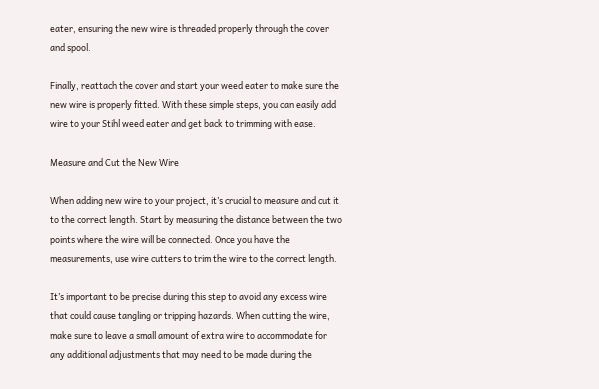eater, ensuring the new wire is threaded properly through the cover and spool.

Finally, reattach the cover and start your weed eater to make sure the new wire is properly fitted. With these simple steps, you can easily add wire to your Stihl weed eater and get back to trimming with ease.

Measure and Cut the New Wire

When adding new wire to your project, it’s crucial to measure and cut it to the correct length. Start by measuring the distance between the two points where the wire will be connected. Once you have the measurements, use wire cutters to trim the wire to the correct length.

It’s important to be precise during this step to avoid any excess wire that could cause tangling or tripping hazards. When cutting the wire, make sure to leave a small amount of extra wire to accommodate for any additional adjustments that may need to be made during the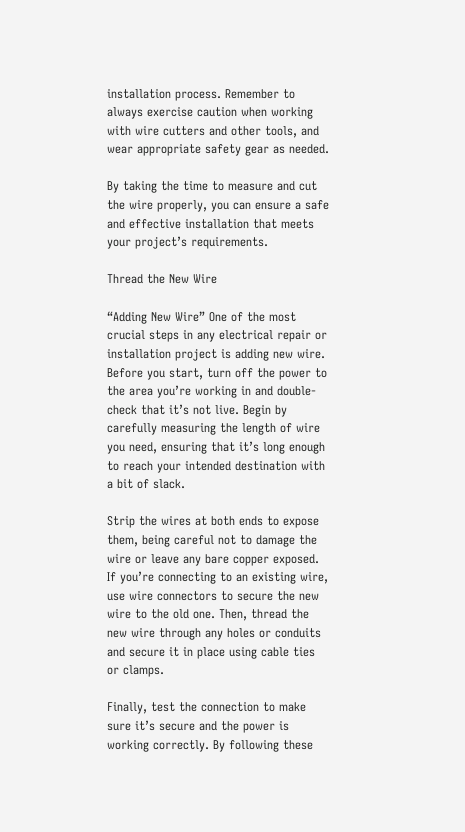installation process. Remember to always exercise caution when working with wire cutters and other tools, and wear appropriate safety gear as needed.

By taking the time to measure and cut the wire properly, you can ensure a safe and effective installation that meets your project’s requirements.

Thread the New Wire

“Adding New Wire” One of the most crucial steps in any electrical repair or installation project is adding new wire. Before you start, turn off the power to the area you’re working in and double-check that it’s not live. Begin by carefully measuring the length of wire you need, ensuring that it’s long enough to reach your intended destination with a bit of slack.

Strip the wires at both ends to expose them, being careful not to damage the wire or leave any bare copper exposed. If you’re connecting to an existing wire, use wire connectors to secure the new wire to the old one. Then, thread the new wire through any holes or conduits and secure it in place using cable ties or clamps.

Finally, test the connection to make sure it’s secure and the power is working correctly. By following these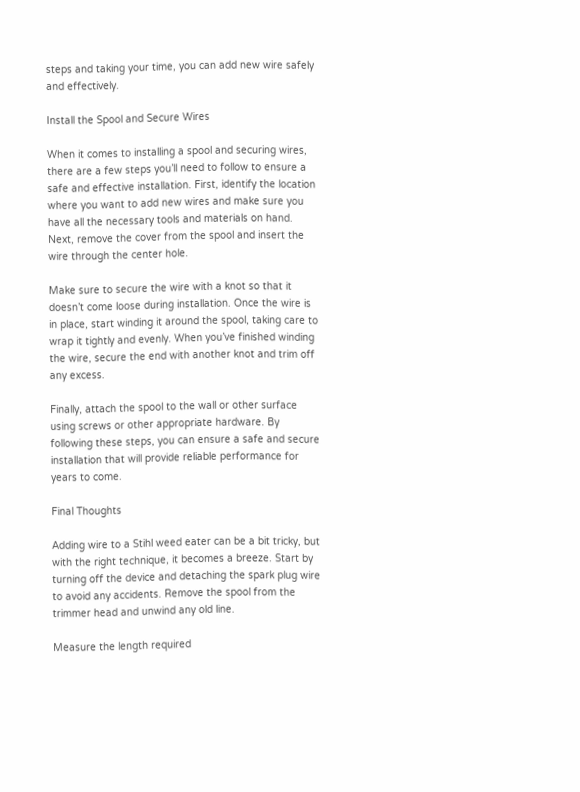steps and taking your time, you can add new wire safely and effectively.

Install the Spool and Secure Wires

When it comes to installing a spool and securing wires, there are a few steps you’ll need to follow to ensure a safe and effective installation. First, identify the location where you want to add new wires and make sure you have all the necessary tools and materials on hand. Next, remove the cover from the spool and insert the wire through the center hole.

Make sure to secure the wire with a knot so that it doesn’t come loose during installation. Once the wire is in place, start winding it around the spool, taking care to wrap it tightly and evenly. When you’ve finished winding the wire, secure the end with another knot and trim off any excess.

Finally, attach the spool to the wall or other surface using screws or other appropriate hardware. By following these steps, you can ensure a safe and secure installation that will provide reliable performance for years to come.

Final Thoughts

Adding wire to a Stihl weed eater can be a bit tricky, but with the right technique, it becomes a breeze. Start by turning off the device and detaching the spark plug wire to avoid any accidents. Remove the spool from the trimmer head and unwind any old line.

Measure the length required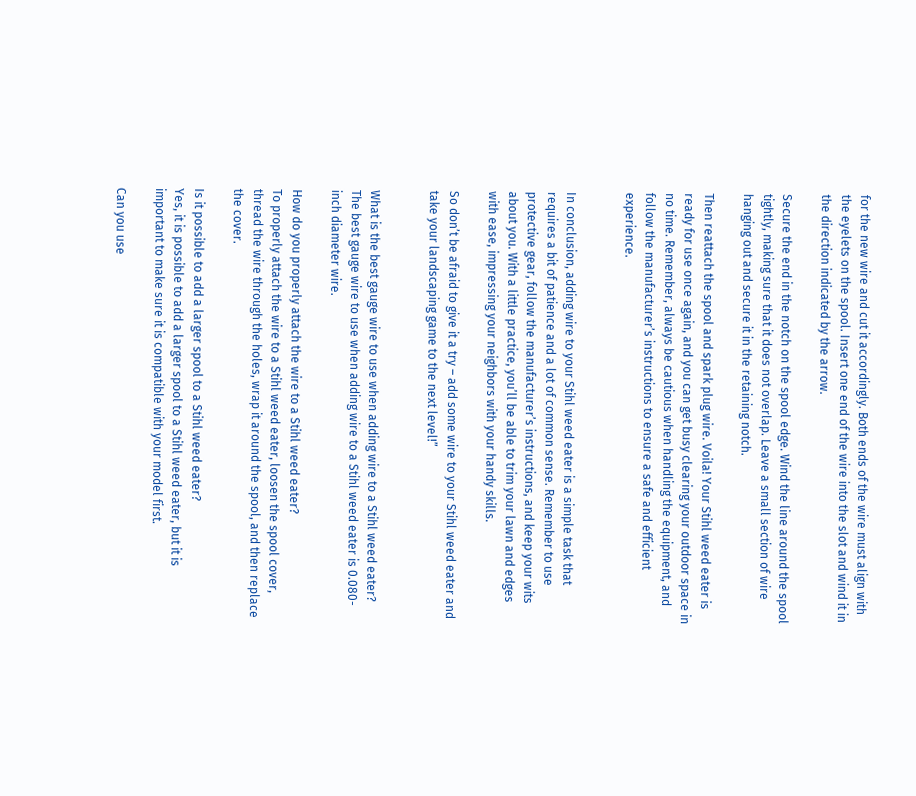for the new wire and cut it accordingly. Both ends of the wire must align with the eyelets on the spool. Insert one end of the wire into the slot and wind it in the direction indicated by the arrow.

Secure the end in the notch on the spool edge. Wind the line around the spool tightly, making sure that it does not overlap. Leave a small section of wire hanging out and secure it in the retaining notch.

Then reattach the spool and spark plug wire. Voila! Your Stihl weed eater is ready for use once again, and you can get busy clearing your outdoor space in no time. Remember, always be cautious when handling the equipment, and follow the manufacturer’s instructions to ensure a safe and efficient experience.


In conclusion, adding wire to your Stihl weed eater is a simple task that requires a bit of patience and a lot of common sense. Remember to use protective gear, follow the manufacturer’s instructions, and keep your wits about you. With a little practice, you’ll be able to trim your lawn and edges with ease, impressing your neighbors with your handy skills.

So don’t be afraid to give it a try – add some wire to your Stihl weed eater and take your landscaping game to the next level!”


What is the best gauge wire to use when adding wire to a Stihl weed eater?
The best gauge wire to use when adding wire to a Stihl weed eater is 0.080-inch diameter wire.

How do you properly attach the wire to a Stihl weed eater?
To properly attach the wire to a Stihl weed eater, loosen the spool cover, thread the wire through the holes, wrap it around the spool, and then replace the cover.

Is it possible to add a larger spool to a Stihl weed eater?
Yes, it is possible to add a larger spool to a Stihl weed eater, but it is important to make sure it is compatible with your model first.

Can you use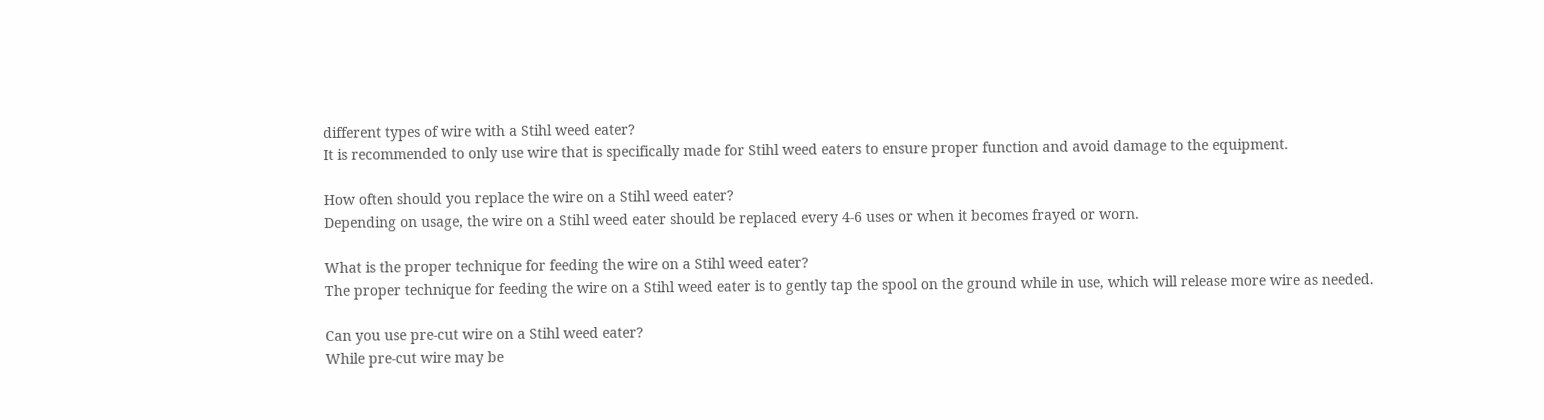different types of wire with a Stihl weed eater?
It is recommended to only use wire that is specifically made for Stihl weed eaters to ensure proper function and avoid damage to the equipment.

How often should you replace the wire on a Stihl weed eater?
Depending on usage, the wire on a Stihl weed eater should be replaced every 4-6 uses or when it becomes frayed or worn.

What is the proper technique for feeding the wire on a Stihl weed eater?
The proper technique for feeding the wire on a Stihl weed eater is to gently tap the spool on the ground while in use, which will release more wire as needed.

Can you use pre-cut wire on a Stihl weed eater?
While pre-cut wire may be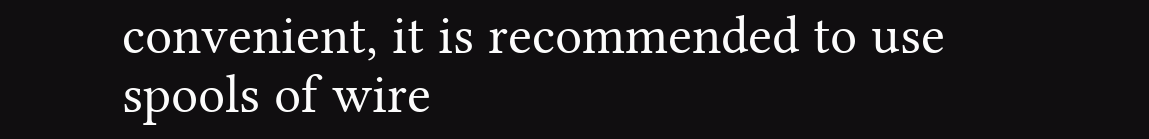convenient, it is recommended to use spools of wire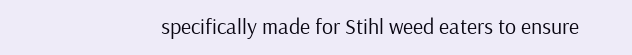specifically made for Stihl weed eaters to ensure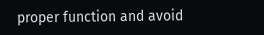proper function and avoid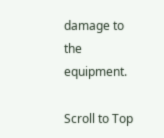damage to the equipment.

Scroll to Top